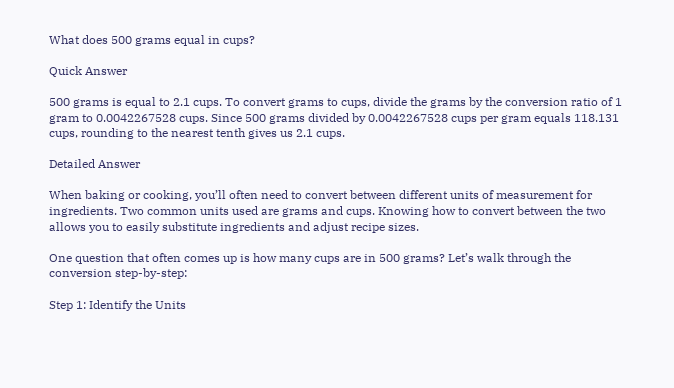What does 500 grams equal in cups?

Quick Answer

500 grams is equal to 2.1 cups. To convert grams to cups, divide the grams by the conversion ratio of 1 gram to 0.0042267528 cups. Since 500 grams divided by 0.0042267528 cups per gram equals 118.131 cups, rounding to the nearest tenth gives us 2.1 cups.

Detailed Answer

When baking or cooking, you’ll often need to convert between different units of measurement for ingredients. Two common units used are grams and cups. Knowing how to convert between the two allows you to easily substitute ingredients and adjust recipe sizes.

One question that often comes up is how many cups are in 500 grams? Let’s walk through the conversion step-by-step:

Step 1: Identify the Units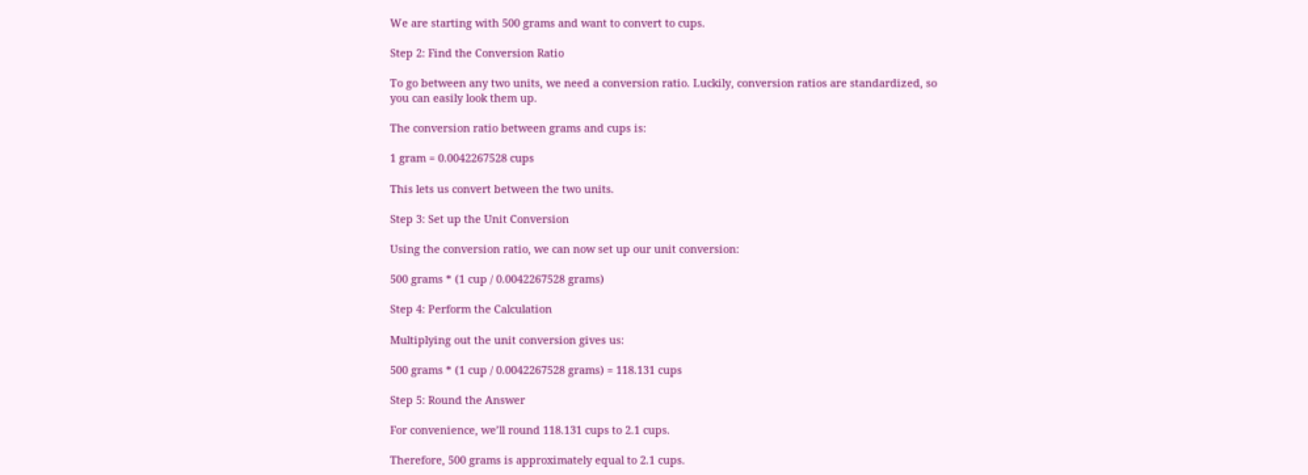We are starting with 500 grams and want to convert to cups.

Step 2: Find the Conversion Ratio

To go between any two units, we need a conversion ratio. Luckily, conversion ratios are standardized, so you can easily look them up.

The conversion ratio between grams and cups is:

1 gram = 0.0042267528 cups

This lets us convert between the two units.

Step 3: Set up the Unit Conversion

Using the conversion ratio, we can now set up our unit conversion:

500 grams * (1 cup / 0.0042267528 grams)

Step 4: Perform the Calculation

Multiplying out the unit conversion gives us:

500 grams * (1 cup / 0.0042267528 grams) = 118.131 cups

Step 5: Round the Answer

For convenience, we’ll round 118.131 cups to 2.1 cups.

Therefore, 500 grams is approximately equal to 2.1 cups.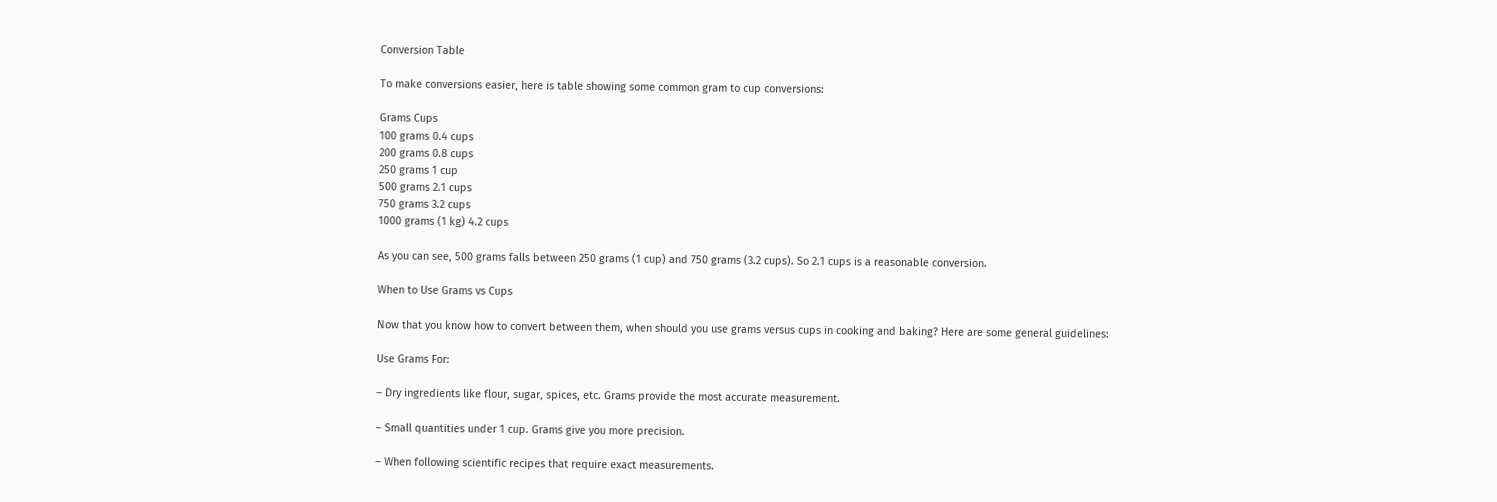Conversion Table

To make conversions easier, here is table showing some common gram to cup conversions:

Grams Cups
100 grams 0.4 cups
200 grams 0.8 cups
250 grams 1 cup
500 grams 2.1 cups
750 grams 3.2 cups
1000 grams (1 kg) 4.2 cups

As you can see, 500 grams falls between 250 grams (1 cup) and 750 grams (3.2 cups). So 2.1 cups is a reasonable conversion.

When to Use Grams vs Cups

Now that you know how to convert between them, when should you use grams versus cups in cooking and baking? Here are some general guidelines:

Use Grams For:

– Dry ingredients like flour, sugar, spices, etc. Grams provide the most accurate measurement.

– Small quantities under 1 cup. Grams give you more precision.

– When following scientific recipes that require exact measurements.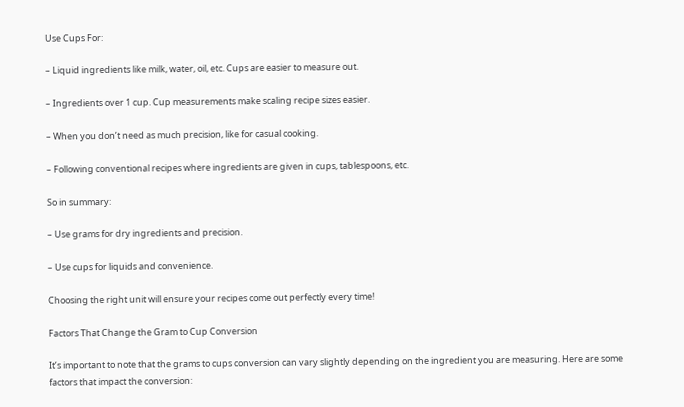Use Cups For:

– Liquid ingredients like milk, water, oil, etc. Cups are easier to measure out.

– Ingredients over 1 cup. Cup measurements make scaling recipe sizes easier.

– When you don’t need as much precision, like for casual cooking.

– Following conventional recipes where ingredients are given in cups, tablespoons, etc.

So in summary:

– Use grams for dry ingredients and precision.

– Use cups for liquids and convenience.

Choosing the right unit will ensure your recipes come out perfectly every time!

Factors That Change the Gram to Cup Conversion

It’s important to note that the grams to cups conversion can vary slightly depending on the ingredient you are measuring. Here are some factors that impact the conversion: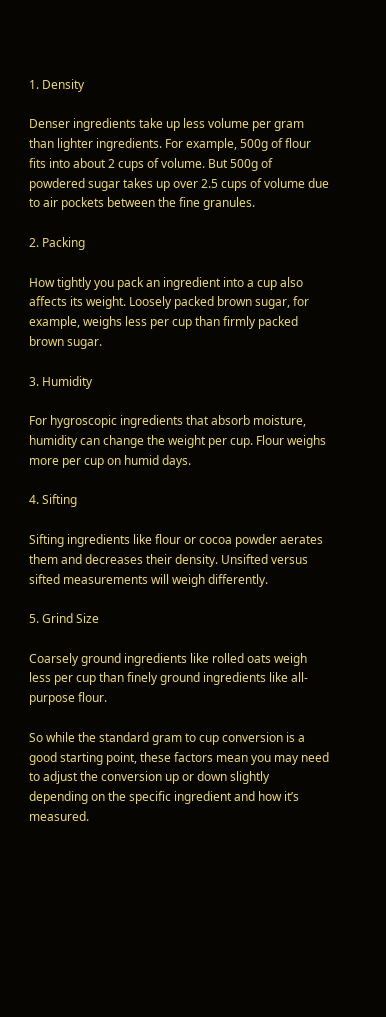1. Density

Denser ingredients take up less volume per gram than lighter ingredients. For example, 500g of flour fits into about 2 cups of volume. But 500g of powdered sugar takes up over 2.5 cups of volume due to air pockets between the fine granules.

2. Packing

How tightly you pack an ingredient into a cup also affects its weight. Loosely packed brown sugar, for example, weighs less per cup than firmly packed brown sugar.

3. Humidity

For hygroscopic ingredients that absorb moisture, humidity can change the weight per cup. Flour weighs more per cup on humid days.

4. Sifting

Sifting ingredients like flour or cocoa powder aerates them and decreases their density. Unsifted versus sifted measurements will weigh differently.

5. Grind Size

Coarsely ground ingredients like rolled oats weigh less per cup than finely ground ingredients like all-purpose flour.

So while the standard gram to cup conversion is a good starting point, these factors mean you may need to adjust the conversion up or down slightly depending on the specific ingredient and how it’s measured.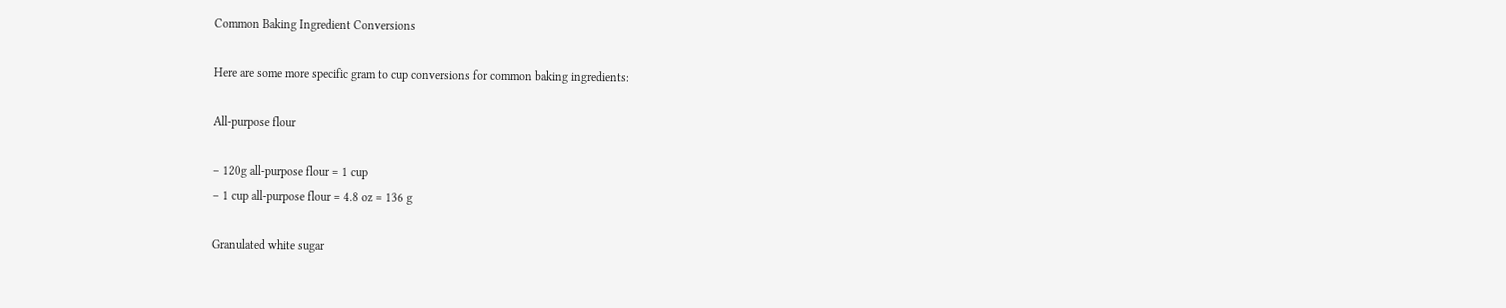Common Baking Ingredient Conversions

Here are some more specific gram to cup conversions for common baking ingredients:

All-purpose flour

– 120g all-purpose flour = 1 cup
– 1 cup all-purpose flour = 4.8 oz = 136 g

Granulated white sugar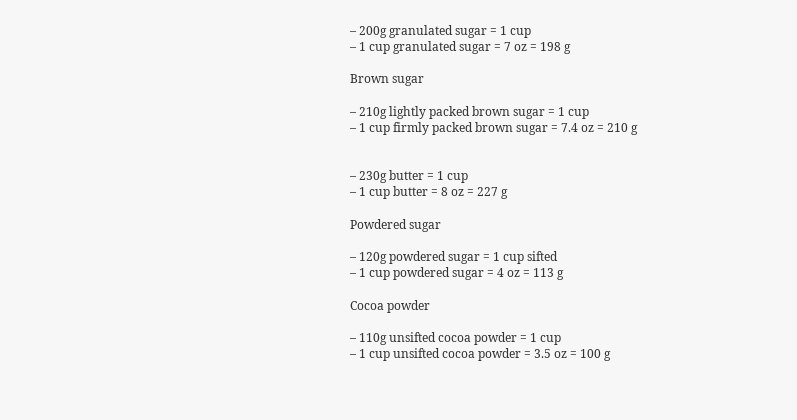– 200g granulated sugar = 1 cup
– 1 cup granulated sugar = 7 oz = 198 g

Brown sugar

– 210g lightly packed brown sugar = 1 cup
– 1 cup firmly packed brown sugar = 7.4 oz = 210 g


– 230g butter = 1 cup
– 1 cup butter = 8 oz = 227 g

Powdered sugar

– 120g powdered sugar = 1 cup sifted
– 1 cup powdered sugar = 4 oz = 113 g

Cocoa powder

– 110g unsifted cocoa powder = 1 cup
– 1 cup unsifted cocoa powder = 3.5 oz = 100 g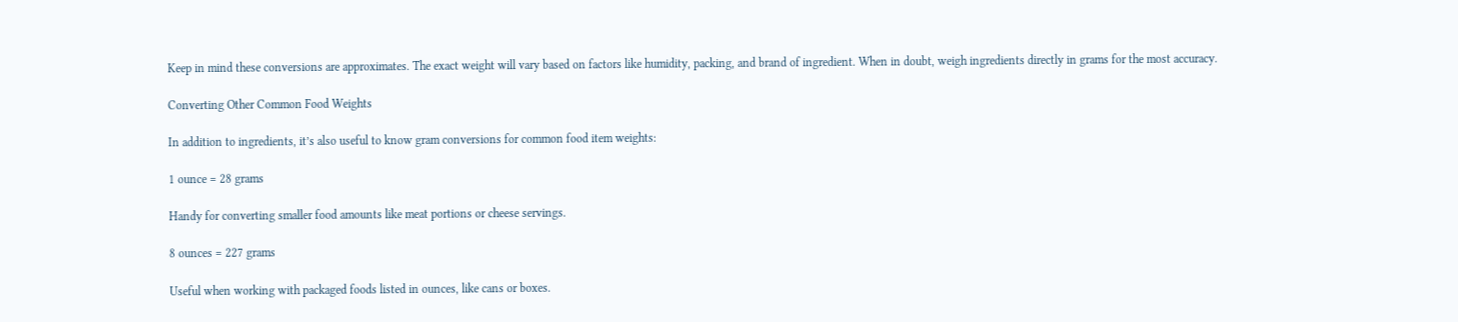Keep in mind these conversions are approximates. The exact weight will vary based on factors like humidity, packing, and brand of ingredient. When in doubt, weigh ingredients directly in grams for the most accuracy.

Converting Other Common Food Weights

In addition to ingredients, it’s also useful to know gram conversions for common food item weights:

1 ounce = 28 grams

Handy for converting smaller food amounts like meat portions or cheese servings.

8 ounces = 227 grams

Useful when working with packaged foods listed in ounces, like cans or boxes.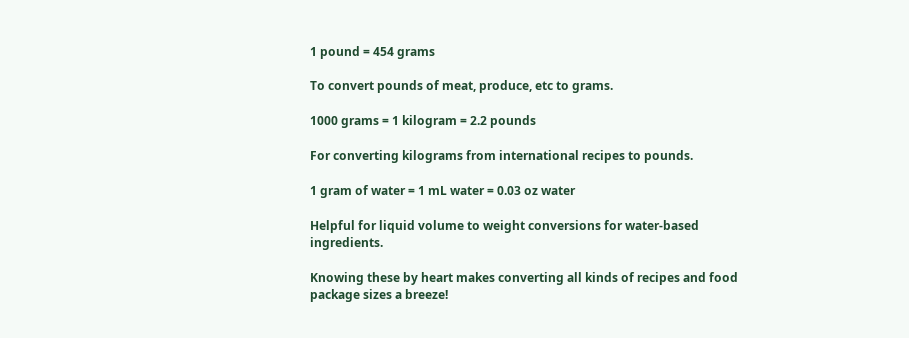1 pound = 454 grams

To convert pounds of meat, produce, etc to grams.

1000 grams = 1 kilogram = 2.2 pounds

For converting kilograms from international recipes to pounds.

1 gram of water = 1 mL water = 0.03 oz water

Helpful for liquid volume to weight conversions for water-based ingredients.

Knowing these by heart makes converting all kinds of recipes and food package sizes a breeze!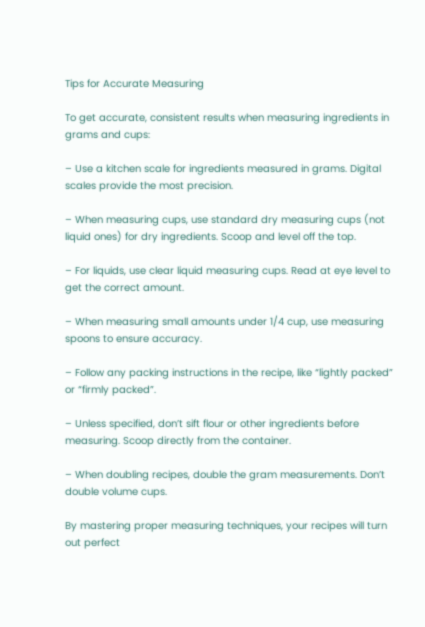Tips for Accurate Measuring

To get accurate, consistent results when measuring ingredients in grams and cups:

– Use a kitchen scale for ingredients measured in grams. Digital scales provide the most precision.

– When measuring cups, use standard dry measuring cups (not liquid ones) for dry ingredients. Scoop and level off the top.

– For liquids, use clear liquid measuring cups. Read at eye level to get the correct amount.

– When measuring small amounts under 1/4 cup, use measuring spoons to ensure accuracy.

– Follow any packing instructions in the recipe, like “lightly packed” or “firmly packed”.

– Unless specified, don’t sift flour or other ingredients before measuring. Scoop directly from the container.

– When doubling recipes, double the gram measurements. Don’t double volume cups.

By mastering proper measuring techniques, your recipes will turn out perfect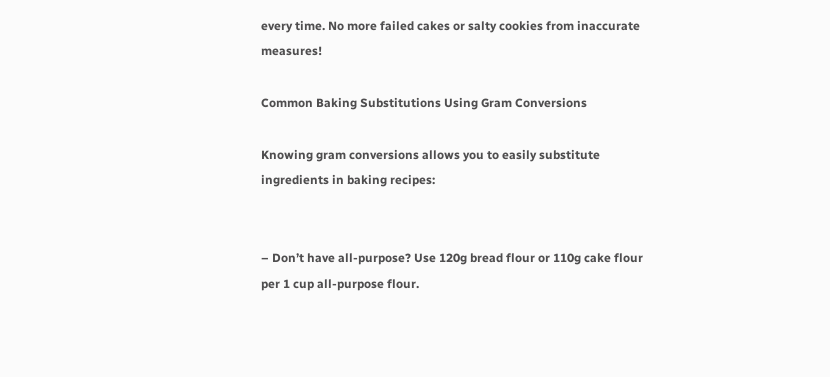every time. No more failed cakes or salty cookies from inaccurate measures!

Common Baking Substitutions Using Gram Conversions

Knowing gram conversions allows you to easily substitute ingredients in baking recipes:


– Don’t have all-purpose? Use 120g bread flour or 110g cake flour per 1 cup all-purpose flour.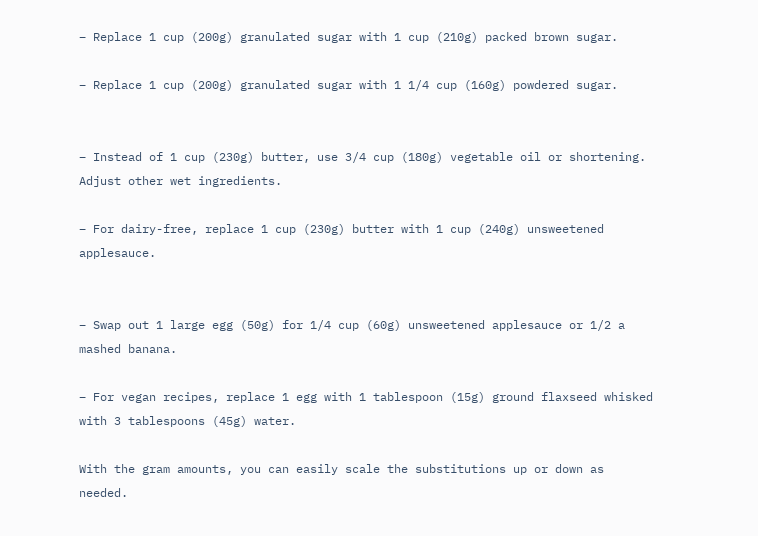– Replace 1 cup (200g) granulated sugar with 1 cup (210g) packed brown sugar.

– Replace 1 cup (200g) granulated sugar with 1 1/4 cup (160g) powdered sugar.


– Instead of 1 cup (230g) butter, use 3/4 cup (180g) vegetable oil or shortening. Adjust other wet ingredients.

– For dairy-free, replace 1 cup (230g) butter with 1 cup (240g) unsweetened applesauce.


– Swap out 1 large egg (50g) for 1/4 cup (60g) unsweetened applesauce or 1/2 a mashed banana.

– For vegan recipes, replace 1 egg with 1 tablespoon (15g) ground flaxseed whisked with 3 tablespoons (45g) water.

With the gram amounts, you can easily scale the substitutions up or down as needed.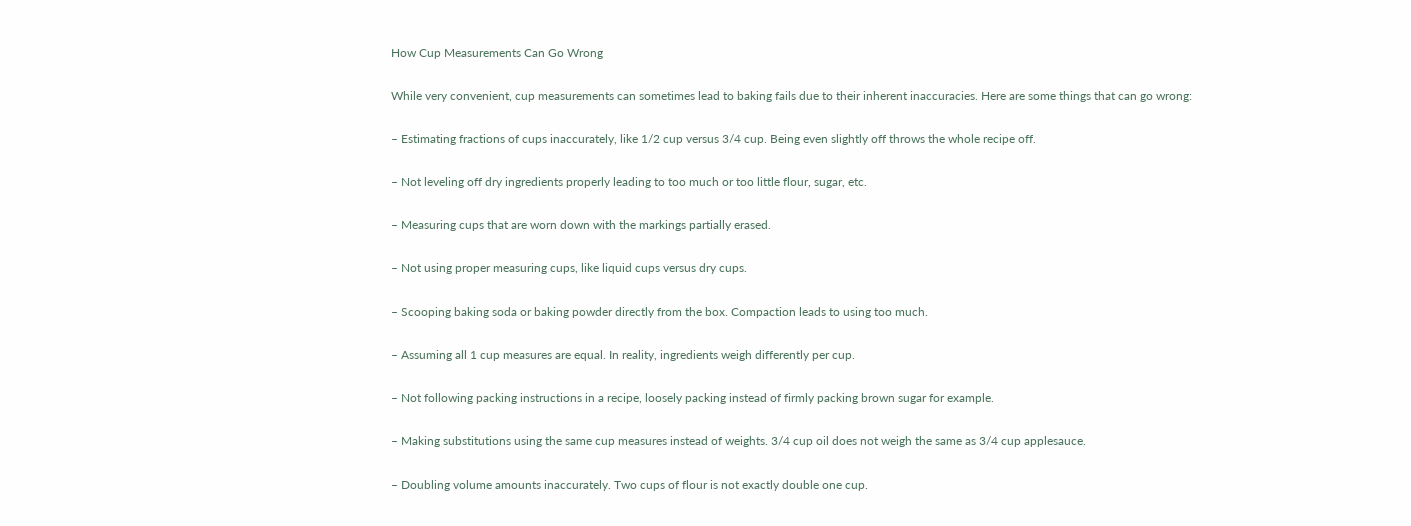How Cup Measurements Can Go Wrong

While very convenient, cup measurements can sometimes lead to baking fails due to their inherent inaccuracies. Here are some things that can go wrong:

– Estimating fractions of cups inaccurately, like 1/2 cup versus 3/4 cup. Being even slightly off throws the whole recipe off.

– Not leveling off dry ingredients properly leading to too much or too little flour, sugar, etc.

– Measuring cups that are worn down with the markings partially erased.

– Not using proper measuring cups, like liquid cups versus dry cups.

– Scooping baking soda or baking powder directly from the box. Compaction leads to using too much.

– Assuming all 1 cup measures are equal. In reality, ingredients weigh differently per cup.

– Not following packing instructions in a recipe, loosely packing instead of firmly packing brown sugar for example.

– Making substitutions using the same cup measures instead of weights. 3/4 cup oil does not weigh the same as 3/4 cup applesauce.

– Doubling volume amounts inaccurately. Two cups of flour is not exactly double one cup.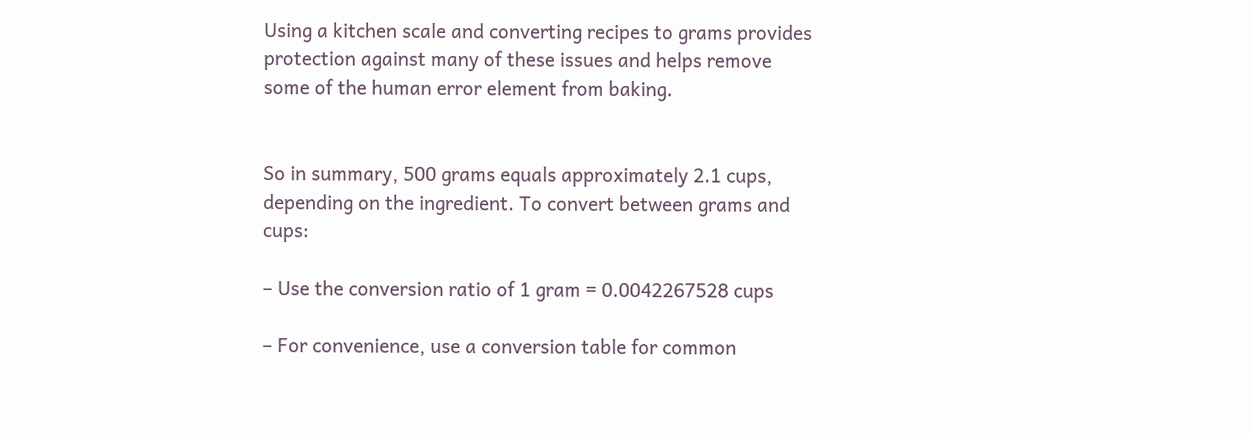Using a kitchen scale and converting recipes to grams provides protection against many of these issues and helps remove some of the human error element from baking.


So in summary, 500 grams equals approximately 2.1 cups, depending on the ingredient. To convert between grams and cups:

– Use the conversion ratio of 1 gram = 0.0042267528 cups

– For convenience, use a conversion table for common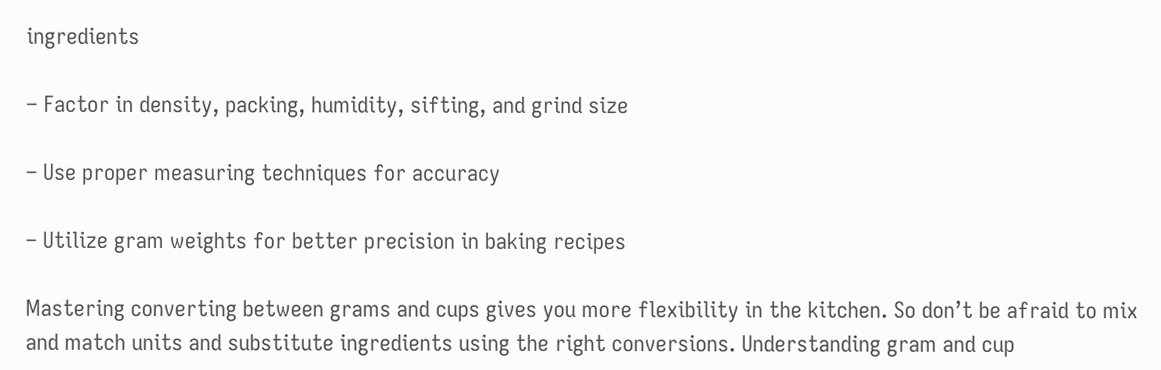ingredients

– Factor in density, packing, humidity, sifting, and grind size

– Use proper measuring techniques for accuracy

– Utilize gram weights for better precision in baking recipes

Mastering converting between grams and cups gives you more flexibility in the kitchen. So don’t be afraid to mix and match units and substitute ingredients using the right conversions. Understanding gram and cup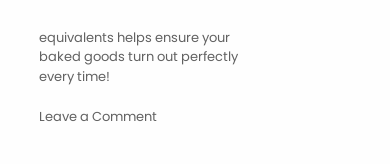equivalents helps ensure your baked goods turn out perfectly every time!

Leave a Comment